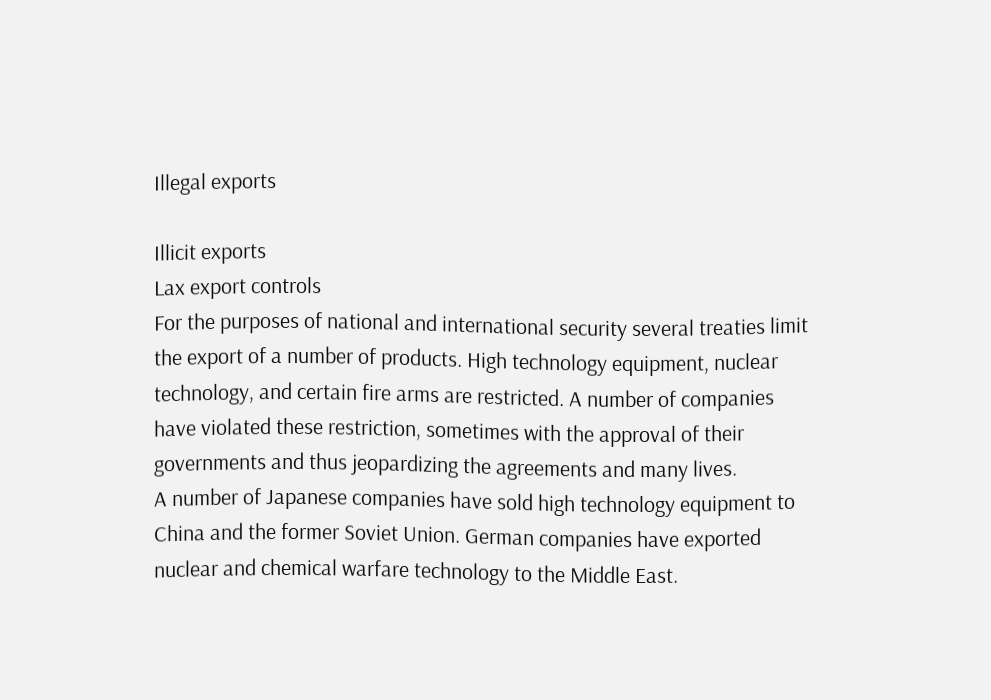Illegal exports

Illicit exports
Lax export controls
For the purposes of national and international security several treaties limit the export of a number of products. High technology equipment, nuclear technology, and certain fire arms are restricted. A number of companies have violated these restriction, sometimes with the approval of their governments and thus jeopardizing the agreements and many lives.
A number of Japanese companies have sold high technology equipment to China and the former Soviet Union. German companies have exported nuclear and chemical warfare technology to the Middle East.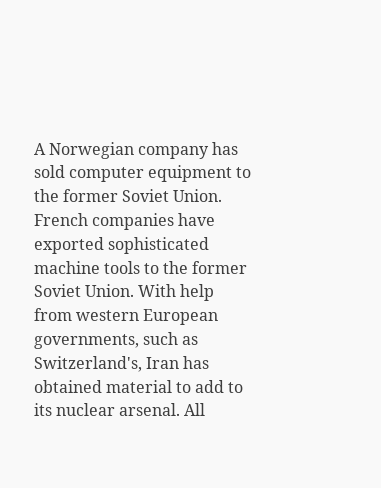A Norwegian company has sold computer equipment to the former Soviet Union. French companies have exported sophisticated machine tools to the former Soviet Union. With help from western European governments, such as Switzerland's, Iran has obtained material to add to its nuclear arsenal. All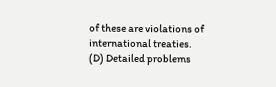of these are violations of international treaties.
(D) Detailed problems